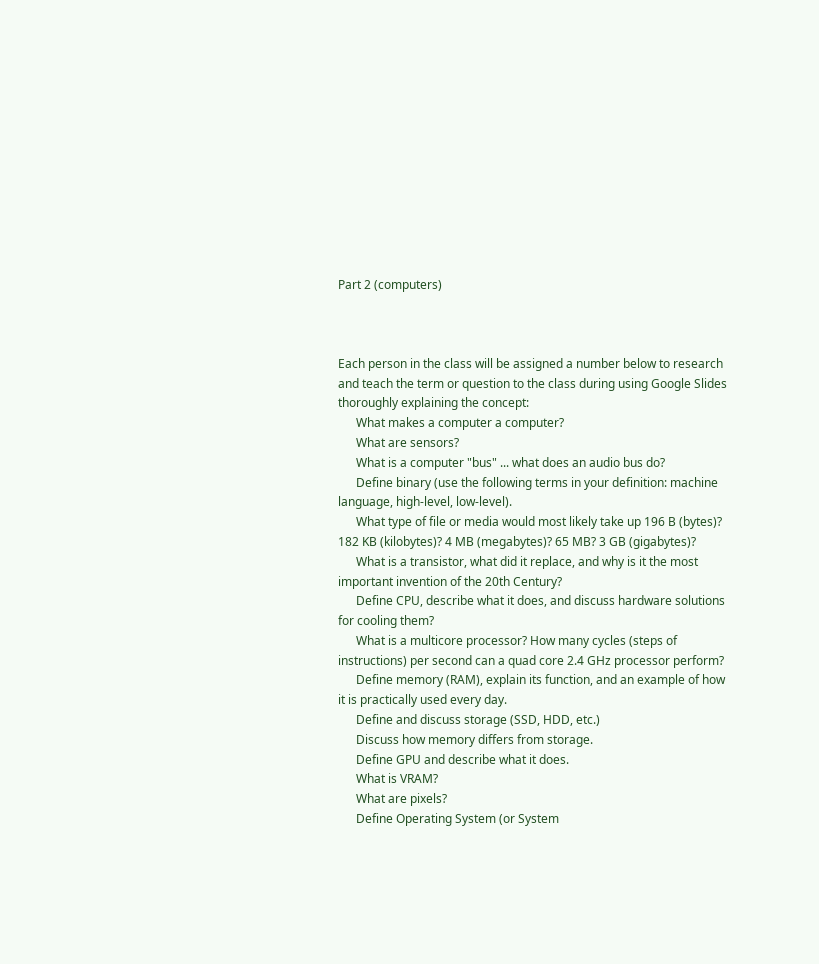Part 2 (computers)



Each person in the class will be assigned a number below to research and teach the term or question to the class during using Google Slides thoroughly explaining the concept:
      What makes a computer a computer?
      What are sensors?
      What is a computer "bus" ... what does an audio bus do?
      Define binary (use the following terms in your definition: machine language, high-level, low-level).
      What type of file or media would most likely take up 196 B (bytes)? 182 KB (kilobytes)? 4 MB (megabytes)? 65 MB? 3 GB (gigabytes)?
      What is a transistor, what did it replace, and why is it the most important invention of the 20th Century?
      Define CPU, describe what it does, and discuss hardware solutions for cooling them?
      What is a multicore processor? How many cycles (steps of instructions) per second can a quad core 2.4 GHz processor perform?
      Define memory (RAM), explain its function, and an example of how it is practically used every day.
      Define and discuss storage (SSD, HDD, etc.)
      Discuss how memory differs from storage.
      Define GPU and describe what it does.
      What is VRAM?
      What are pixels?
      Define Operating System (or System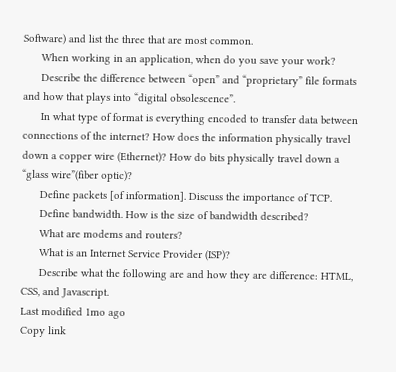Software) and list the three that are most common.
      When working in an application, when do you save your work?
      Describe the difference between “open” and “proprietary” file formats and how that plays into “digital obsolescence”.
      In what type of format is everything encoded to transfer data between connections of the internet? How does the information physically travel down a copper wire (Ethernet)? How do bits physically travel down a “glass wire”(fiber optic)?
      Define packets [of information]. Discuss the importance of TCP.
      Define bandwidth. How is the size of bandwidth described?
      What are modems and routers?
      What is an Internet Service Provider (ISP)?
      Describe what the following are and how they are difference: HTML, CSS, and Javascript.
Last modified 1mo ago
Copy link